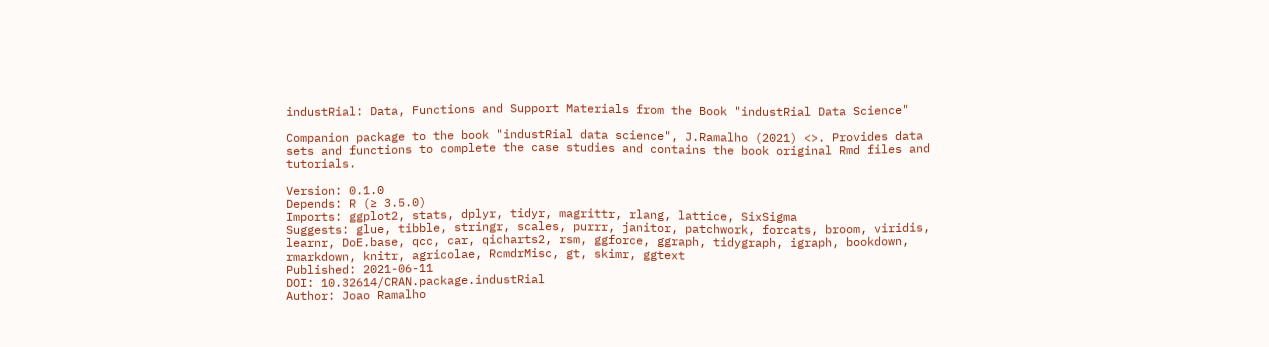industRial: Data, Functions and Support Materials from the Book "industRial Data Science"

Companion package to the book "industRial data science", J.Ramalho (2021) <>. Provides data sets and functions to complete the case studies and contains the book original Rmd files and tutorials.

Version: 0.1.0
Depends: R (≥ 3.5.0)
Imports: ggplot2, stats, dplyr, tidyr, magrittr, rlang, lattice, SixSigma
Suggests: glue, tibble, stringr, scales, purrr, janitor, patchwork, forcats, broom, viridis, learnr, DoE.base, qcc, car, qicharts2, rsm, ggforce, ggraph, tidygraph, igraph, bookdown, rmarkdown, knitr, agricolae, RcmdrMisc, gt, skimr, ggtext
Published: 2021-06-11
DOI: 10.32614/CRAN.package.industRial
Author: Joao Ramalho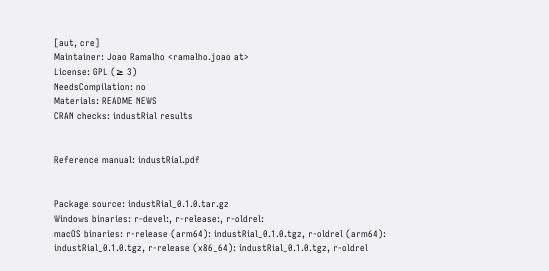[aut, cre]
Maintainer: Joao Ramalho <ramalho.joao at>
License: GPL (≥ 3)
NeedsCompilation: no
Materials: README NEWS
CRAN checks: industRial results


Reference manual: industRial.pdf


Package source: industRial_0.1.0.tar.gz
Windows binaries: r-devel:, r-release:, r-oldrel:
macOS binaries: r-release (arm64): industRial_0.1.0.tgz, r-oldrel (arm64): industRial_0.1.0.tgz, r-release (x86_64): industRial_0.1.0.tgz, r-oldrel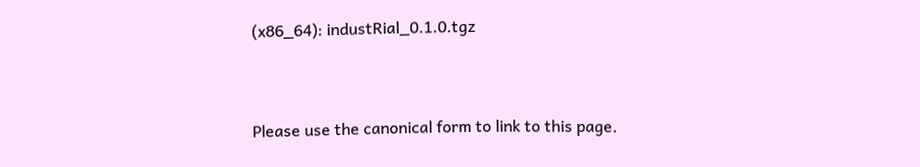(x86_64): industRial_0.1.0.tgz


Please use the canonical form to link to this page.